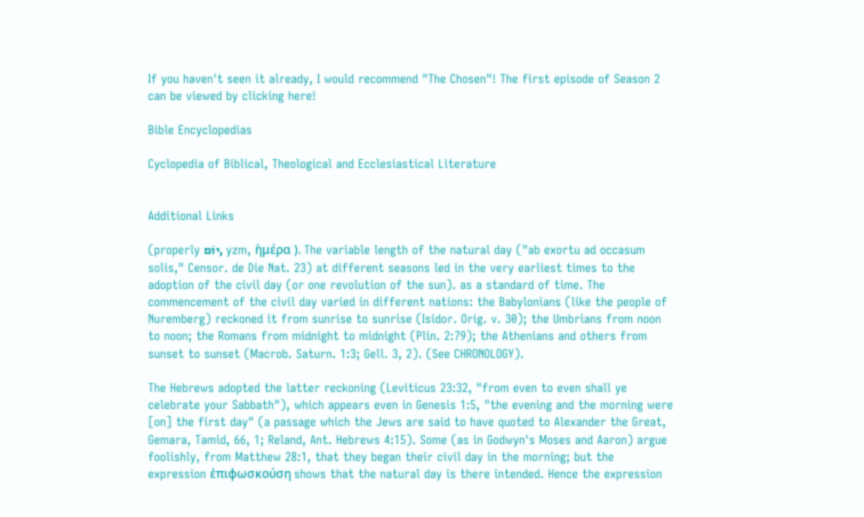If you haven't seen it already, I would recommend "The Chosen"! The first episode of Season 2 can be viewed by clicking here!

Bible Encyclopedias

Cyclopedia of Biblical, Theological and Ecclesiastical Literature


Additional Links

(properly יוֹם, yzm, ἡμέρα ). The variable length of the natural day ("ab exortu ad occasum solis," Censor. de Die Nat. 23) at different seasons led in the very earliest times to the adoption of the civil day (or one revolution of the sun). as a standard of time. The commencement of the civil day varied in different nations: the Babylonians (like the people of Nuremberg) reckoned it from sunrise to sunrise (Isidor. Orig. v. 30); the Umbrians from noon to noon; the Romans from midnight to midnight (Plin. 2:79); the Athenians and others from sunset to sunset (Macrob. Saturn. 1:3; Gell. 3, 2). (See CHRONOLOGY).

The Hebrews adopted the latter reckoning (Leviticus 23:32, "from even to even shall ye celebrate your Sabbath"), which appears even in Genesis 1:5, "the evening and the morning were [on] the first day" (a passage which the Jews are said to have quoted to Alexander the Great, Gemara, Tamid, 66, 1; Reland, Ant. Hebrews 4:15). Some (as in Godwyn's Moses and Aaron) argue foolishly, from Matthew 28:1, that they began their civil day in the morning; but the expression ἐπιφωσκούση shows that the natural day is there intended. Hence the expression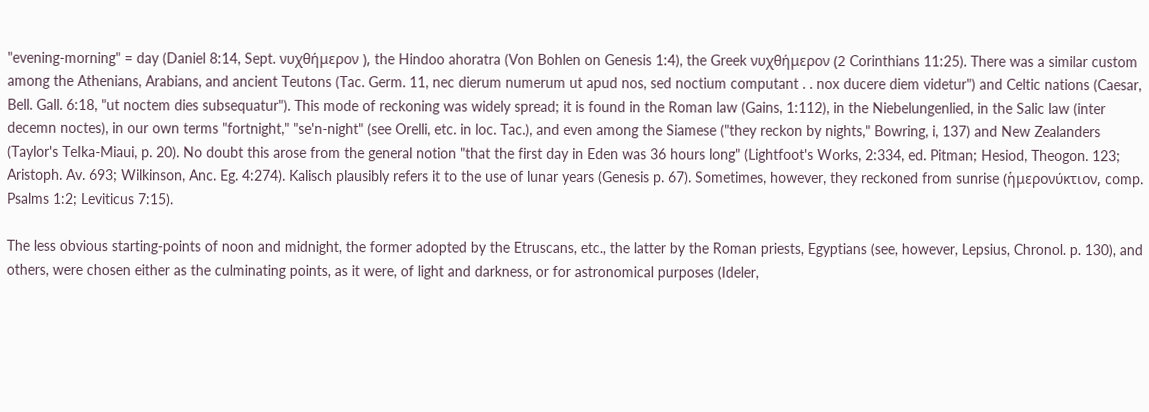"evening-morning" = day (Daniel 8:14, Sept. νυχθήμερον ), the Hindoo ahoratra (Von Bohlen on Genesis 1:4), the Greek νυχθήμερον (2 Corinthians 11:25). There was a similar custom among the Athenians, Arabians, and ancient Teutons (Tac. Germ. 11, nec dierum numerum ut apud nos, sed noctium computant . . nox ducere diem videtur") and Celtic nations (Caesar, Bell. Gall. 6:18, "ut noctem dies subsequatur"). This mode of reckoning was widely spread; it is found in the Roman law (Gains, 1:112), in the Niebelungenlied, in the Salic law (inter decemn noctes), in our own terms "fortnight," "se'n-night" (see Orelli, etc. in loc. Tac.), and even among the Siamese ("they reckon by nights," Bowring, i, 137) and New Zealanders (Taylor's TeIka-Miaui, p. 20). No doubt this arose from the general notion "that the first day in Eden was 36 hours long" (Lightfoot's Works, 2:334, ed. Pitman; Hesiod, Theogon. 123; Aristoph. Av. 693; Wilkinson, Anc. Eg. 4:274). Kalisch plausibly refers it to the use of lunar years (Genesis p. 67). Sometimes, however, they reckoned from sunrise (ἡμερονύκτιον, comp. Psalms 1:2; Leviticus 7:15).

The less obvious starting-points of noon and midnight, the former adopted by the Etruscans, etc., the latter by the Roman priests, Egyptians (see, however, Lepsius, Chronol. p. 130), and others, were chosen either as the culminating points, as it were, of light and darkness, or for astronomical purposes (Ideler,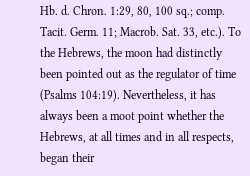Hb. d. Chron. 1:29, 80, 100 sq.; comp. Tacit. Germ. 11; Macrob. Sat. 33, etc.). To the Hebrews, the moon had distinctly been pointed out as the regulator of time (Psalms 104:19). Nevertheless, it has always been a moot point whether the Hebrews, at all times and in all respects, began their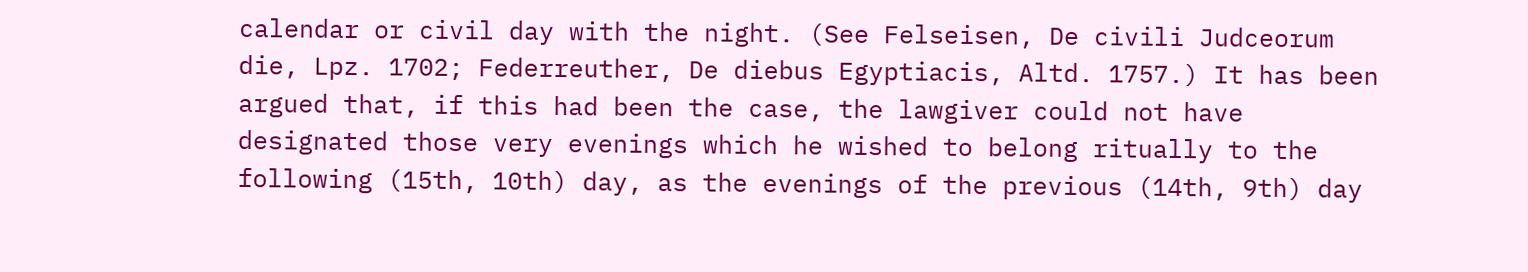calendar or civil day with the night. (See Felseisen, De civili Judceorum die, Lpz. 1702; Federreuther, De diebus Egyptiacis, Altd. 1757.) It has been argued that, if this had been the case, the lawgiver could not have designated those very evenings which he wished to belong ritually to the following (15th, 10th) day, as the evenings of the previous (14th, 9th) day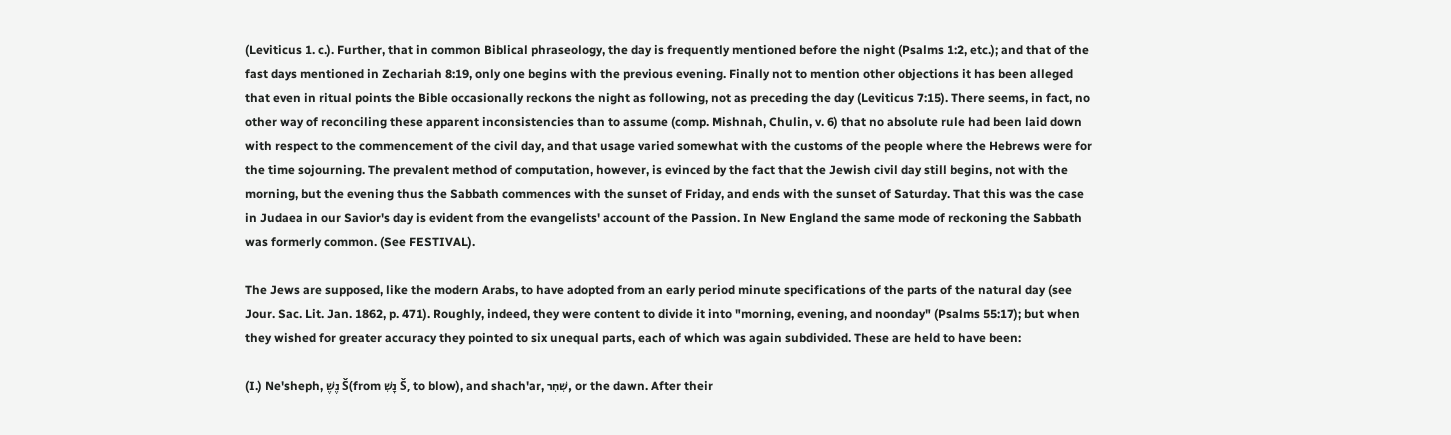(Leviticus 1. c.). Further, that in common Biblical phraseology, the day is frequently mentioned before the night (Psalms 1:2, etc.); and that of the fast days mentioned in Zechariah 8:19, only one begins with the previous evening. Finally not to mention other objections it has been alleged that even in ritual points the Bible occasionally reckons the night as following, not as preceding the day (Leviticus 7:15). There seems, in fact, no other way of reconciling these apparent inconsistencies than to assume (comp. Mishnah, Chulin, v. 6) that no absolute rule had been laid down with respect to the commencement of the civil day, and that usage varied somewhat with the customs of the people where the Hebrews were for the time sojourning. The prevalent method of computation, however, is evinced by the fact that the Jewish civil day still begins, not with the morning, but the evening thus the Sabbath commences with the sunset of Friday, and ends with the sunset of Saturday. That this was the case in Judaea in our Savior's day is evident from the evangelists' account of the Passion. In New England the same mode of reckoning the Sabbath was formerly common. (See FESTIVAL).

The Jews are supposed, like the modern Arabs, to have adopted from an early period minute specifications of the parts of the natural day (see Jour. Sac. Lit. Jan. 1862, p. 471). Roughly, indeed, they were content to divide it into "morning, evening, and noonday" (Psalms 55:17); but when they wished for greater accuracy they pointed to six unequal parts, each of which was again subdivided. These are held to have been:

(I.) Ne'sheph, נֶשֶׁ Š(from נָשִׁ Š, to blow), and shach'ar, שִׁחִר, or the dawn. After their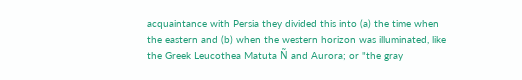acquaintance with Persia they divided this into (a) the time when the eastern and (b) when the western horizon was illuminated, like the Greek Leucothea Matuta Ñ and Aurora; or "the gray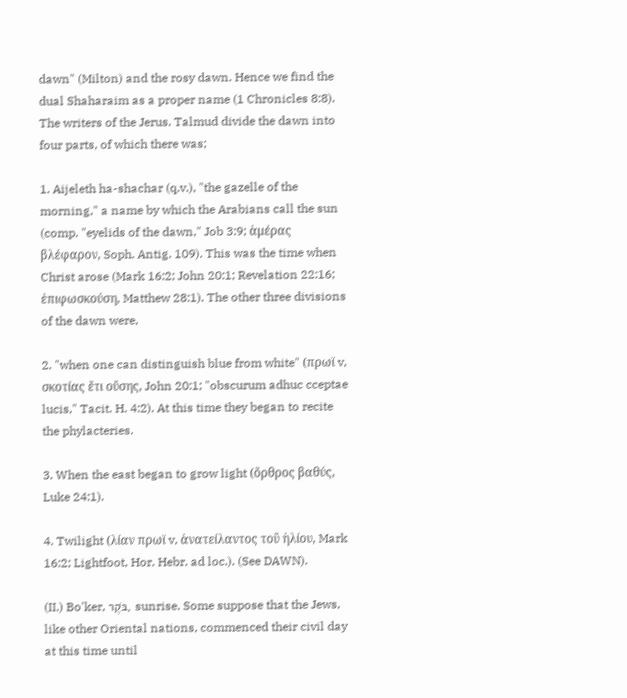dawn" (Milton) and the rosy dawn. Hence we find the dual Shaharaim as a proper name (1 Chronicles 8:8). The writers of the Jerus. Talmud divide the dawn into four parts, of which there was;

1. Aijeleth ha-shachar (q.v.), "the gazelle of the morning," a name by which the Arabians call the sun (comp. "eyelids of the dawn," Job 3:9; ἁμέρας βλέφαρον, Soph. Antig. 109). This was the time when Christ arose (Mark 16:2; John 20:1; Revelation 22:16; ἐπιφωσκούση, Matthew 28:1). The other three divisions of the dawn were,

2. "when one can distinguish blue from white" (πρωϊ v, σκοτίας ἔτι οὔσης, John 20:1; "obscurum adhuc cceptae lucis," Tacit. H. 4:2). At this time they began to recite the phylacteries.

3. When the east began to grow light (ὄρθρος βαθύς, Luke 24:1).

4. Twilight (λίαν πρωϊ v, ἀνατείλαντος τοῦ ἡλίου, Mark 16:2; Lightfoot, Hor. Hebr. ad loc.). (See DAWN).

(II.) Bo'ker, בֹּקֶר, sunrise. Some suppose that the Jews, like other Oriental nations, commenced their civil day at this time until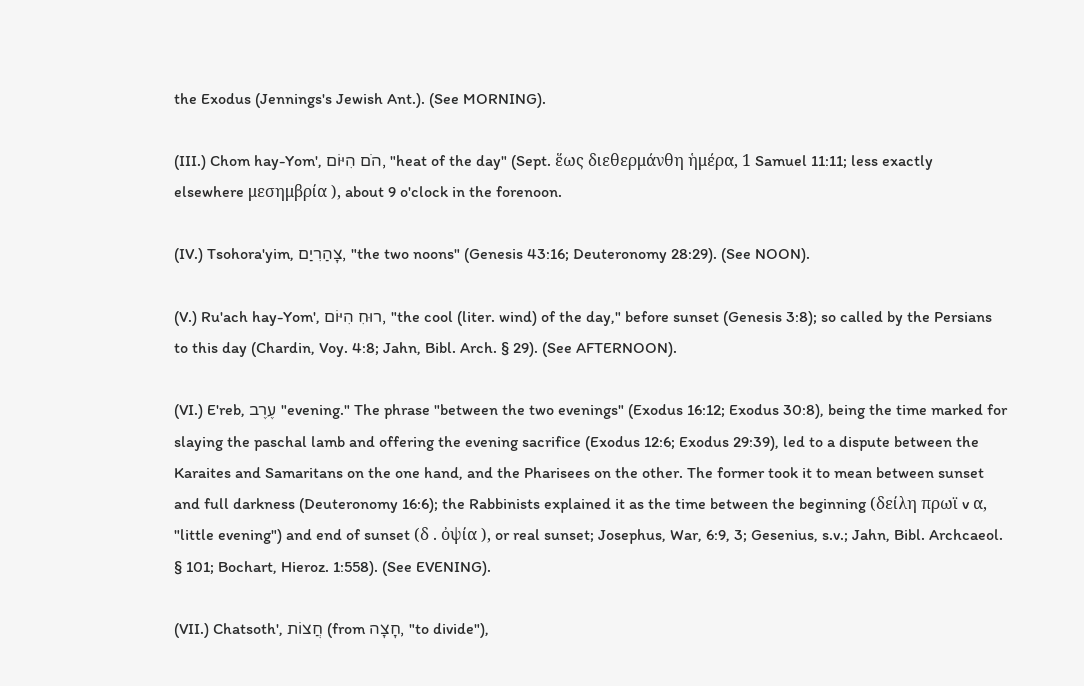the Exodus (Jennings's Jewish Ant.). (See MORNING).

(III.) Chom hay-Yom', הֹם הִיּוֹם, "heat of the day" (Sept. ἕως διεθερμάνθη ἡμέρα, 1 Samuel 11:11; less exactly elsewhere μεσημβρία ), about 9 o'clock in the forenoon.

(IV.) Tsohora'yim, צָהַרִיַם, "the two noons" (Genesis 43:16; Deuteronomy 28:29). (See NOON).

(V.) Ru'ach hay-Yom', רוּחִ הִיּוֹם, "the cool (liter. wind) of the day," before sunset (Genesis 3:8); so called by the Persians to this day (Chardin, Voy. 4:8; Jahn, Bibl. Arch. § 29). (See AFTERNOON).

(VI.) E'reb, עֶרֶב "evening." The phrase "between the two evenings" (Exodus 16:12; Exodus 30:8), being the time marked for slaying the paschal lamb and offering the evening sacrifice (Exodus 12:6; Exodus 29:39), led to a dispute between the Karaites and Samaritans on the one hand, and the Pharisees on the other. The former took it to mean between sunset and full darkness (Deuteronomy 16:6); the Rabbinists explained it as the time between the beginning (δείλη πρωϊ v α, "little evening") and end of sunset (δ . ὀψία ), or real sunset; Josephus, War, 6:9, 3; Gesenius, s.v.; Jahn, Bibl. Archcaeol. § 101; Bochart, Hieroz. 1:558). (See EVENING).

(VII.) Chatsoth', חֲצוֹת (from חָצָה, "to divide"),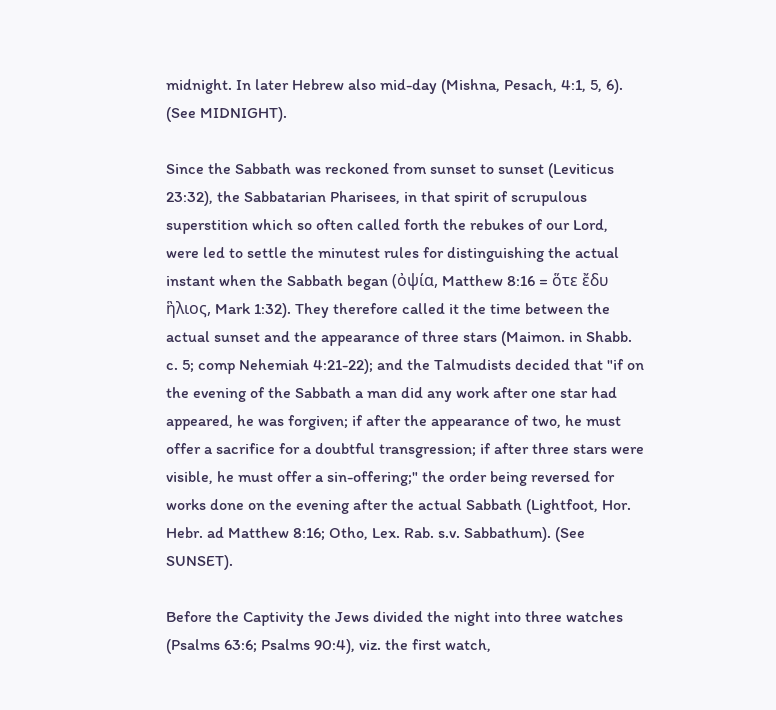midnight. In later Hebrew also mid-day (Mishna, Pesach, 4:1, 5, 6). (See MIDNIGHT).

Since the Sabbath was reckoned from sunset to sunset (Leviticus 23:32), the Sabbatarian Pharisees, in that spirit of scrupulous superstition which so often called forth the rebukes of our Lord, were led to settle the minutest rules for distinguishing the actual instant when the Sabbath began (ὀψία, Matthew 8:16 = ὅτε ἔδυ ἣλιος, Mark 1:32). They therefore called it the time between the actual sunset and the appearance of three stars (Maimon. in Shabb. c. 5; comp Nehemiah 4:21-22); and the Talmudists decided that "if on the evening of the Sabbath a man did any work after one star had appeared, he was forgiven; if after the appearance of two, he must offer a sacrifice for a doubtful transgression; if after three stars were visible, he must offer a sin-offering;" the order being reversed for works done on the evening after the actual Sabbath (Lightfoot, Hor. Hebr. ad Matthew 8:16; Otho, Lex. Rab. s.v. Sabbathum). (See SUNSET).

Before the Captivity the Jews divided the night into three watches (Psalms 63:6; Psalms 90:4), viz. the first watch,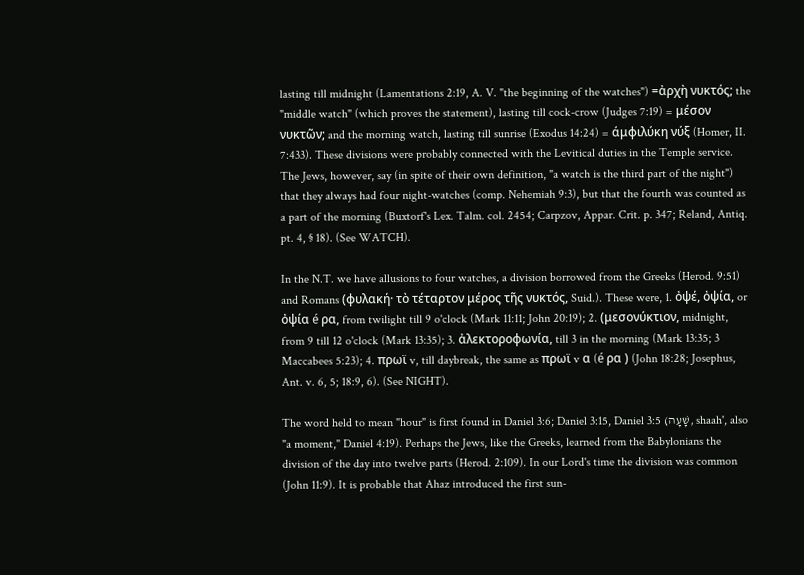lasting till midnight (Lamentations 2:19, A. V. "the beginning of the watches") =ἀρχὴ νυκτός; the "middle watch" (which proves the statement), lasting till cock-crow (Judges 7:19) = μέσον νυκτῶν; and the morning watch, lasting till sunrise (Exodus 14:24) = άμφιλύκη νύξ (Homer, II. 7:433). These divisions were probably connected with the Levitical duties in the Temple service. The Jews, however, say (in spite of their own definition, "a watch is the third part of the night") that they always had four night-watches (comp. Nehemiah 9:3), but that the fourth was counted as a part of the morning (Buxtorf's Lex. Talm. col. 2454; Carpzov, Appar. Crit. p. 347; Reland, Antiq. pt. 4, § 18). (See WATCH).

In the N.T. we have allusions to four watches, a division borrowed from the Greeks (Herod. 9:51) and Romans (φυλακή· τὸ τέταρτον μέρος τῆς νυκτός, Suid.). These were, 1. ὀψέ, ὀψία, or ὀψία é ρα, from twilight till 9 o'clock (Mark 11:11; John 20:19); 2. (μεσονύκτιον, midnight, from 9 till 12 o'clock (Mark 13:35); 3. ἀλεκτοροφωνία, till 3 in the morning (Mark 13:35; 3 Maccabees 5:23); 4. πρωϊ v, till daybreak, the same as πρωϊ v α (é ρα ) (John 18:28; Josephus, Ant. v. 6, 5; 18:9, 6). (See NIGHT).

The word held to mean "hour" is first found in Daniel 3:6; Daniel 3:15, Daniel 3:5 (שָׁעָה, shaah', also "a moment," Daniel 4:19). Perhaps the Jews, like the Greeks, learned from the Babylonians the division of the day into twelve parts (Herod. 2:109). In our Lord's time the division was common (John 11:9). It is probable that Ahaz introduced the first sun-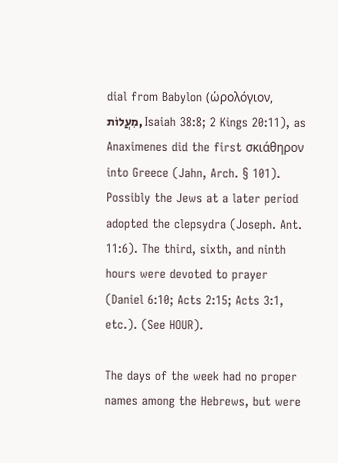dial from Babylon (ὡρολόγιον, מִעֲלוֹת, Isaiah 38:8; 2 Kings 20:11), as Anaximenes did the first σκιάθηρον into Greece (Jahn, Arch. § 101). Possibly the Jews at a later period adopted the clepsydra (Joseph. Ant. 11:6). The third, sixth, and ninth hours were devoted to prayer (Daniel 6:10; Acts 2:15; Acts 3:1, etc.). (See HOUR).

The days of the week had no proper names among the Hebrews, but were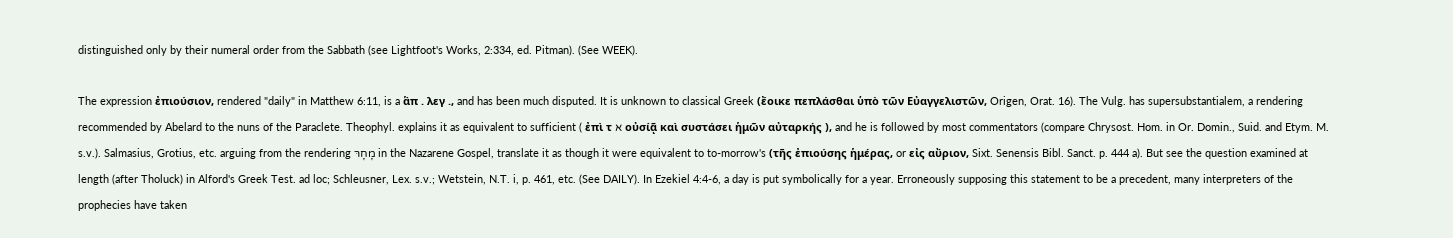distinguished only by their numeral order from the Sabbath (see Lightfoot's Works, 2:334, ed. Pitman). (See WEEK).

The expression ἐπιούσιον, rendered "daily" in Matthew 6:11, is a ἃπ . λεγ ., and has been much disputed. It is unknown to classical Greek (ἔοικε πεπλάσθαι ὑπὸ τῶν Εὐαγγελιστῶν, Origen, Orat. 16). The Vulg. has supersubstantialem, a rendering recommended by Abelard to the nuns of the Paraclete. Theophyl. explains it as equivalent to sufficient ( ἐπὶ τ א οὐσίᾷ καὶ συστάσει ἡμῶν αὐταρκής ), and he is followed by most commentators (compare Chrysost. Hom. in Or. Domin., Suid. and Etym. M. s.v.). Salmasius, Grotius, etc. arguing from the rendering מָחָרּ in the Nazarene Gospel, translate it as though it were equivalent to to-morrow's (τῆς ἐπιούσης ἡμέρας, or εἰς αὔριον, Sixt. Senensis Bibl. Sanct. p. 444 a). But see the question examined at length (after Tholuck) in Alford's Greek Test. ad loc; Schleusner, Lex. s.v.; Wetstein, N.T. i, p. 461, etc. (See DAILY). In Ezekiel 4:4-6, a day is put symbolically for a year. Erroneously supposing this statement to be a precedent, many interpreters of the prophecies have taken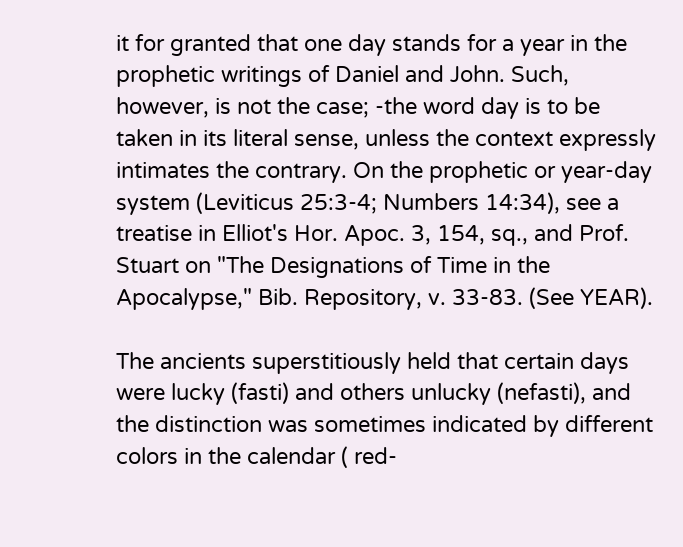it for granted that one day stands for a year in the prophetic writings of Daniel and John. Such, however, is not the case; -the word day is to be taken in its literal sense, unless the context expressly intimates the contrary. On the prophetic or year-day system (Leviticus 25:3-4; Numbers 14:34), see a treatise in Elliot's Hor. Apoc. 3, 154, sq., and Prof. Stuart on "The Designations of Time in the Apocalypse," Bib. Repository, v. 33-83. (See YEAR).

The ancients superstitiously held that certain days were lucky (fasti) and others unlucky (nefasti), and the distinction was sometimes indicated by different colors in the calendar ( red-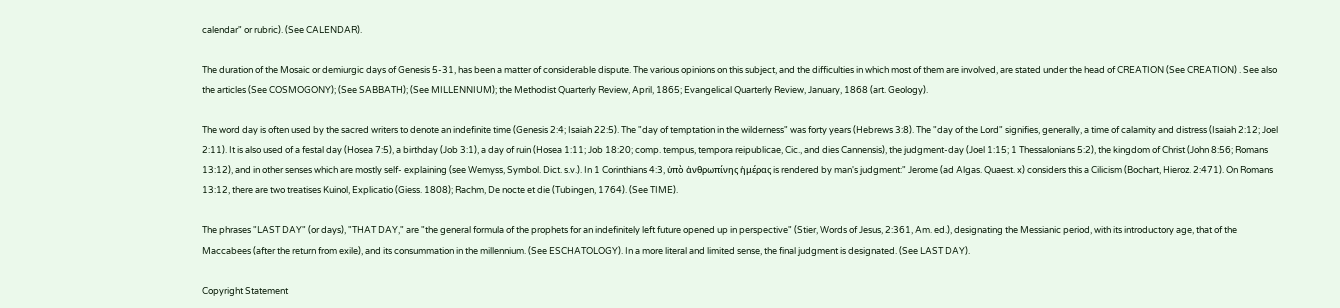calendar" or rubric). (See CALENDAR).

The duration of the Mosaic or demiurgic days of Genesis 5-31, has been a matter of considerable dispute. The various opinions on this subject, and the difficulties in which most of them are involved, are stated under the head of CREATION (See CREATION) . See also the articles (See COSMOGONY); (See SABBATH); (See MILLENNIUM); the Methodist Quarterly Review, April, 1865; Evangelical Quarterly Review, January, 1868 (art. Geology).

The word day is often used by the sacred writers to denote an indefinite time (Genesis 2:4; Isaiah 22:5). The "day of temptation in the wilderness" was forty years (Hebrews 3:8). The "day of the Lord" signifies, generally, a time of calamity and distress (Isaiah 2:12; Joel 2:11). It is also used of a festal day (Hosea 7:5), a birthday (Job 3:1), a day of ruin (Hosea 1:11; Job 18:20; comp. tempus, tempora reipublicae, Cic., and dies Cannensis), the judgment-day (Joel 1:15; 1 Thessalonians 5:2), the kingdom of Christ (John 8:56; Romans 13:12), and in other senses which are mostly self- explaining (see Wemyss, Symbol. Dict. s.v.). In 1 Corinthians 4:3, ὑπὸ ἀνθρωπίνης ἡμέρας is rendered by man's judgment:" Jerome (ad Algas. Quaest. x) considers this a Cilicism (Bochart, Hieroz. 2:471). On Romans 13:12, there are two treatises Kuinol, Explicatio (Giess. 1808); Rachm, De nocte et die (Tubingen, 1764). (See TIME).

The phrases "LAST DAY" (or days), "THAT DAY," are "the general formula of the prophets for an indefinitely left future opened up in perspective" (Stier, Words of Jesus, 2:361, Am. ed.), designating the Messianic period, with its introductory age, that of the Maccabees (after the return from exile), and its consummation in the millennium. (See ESCHATOLOGY). In a more literal and limited sense, the final judgment is designated. (See LAST DAY).

Copyright Statement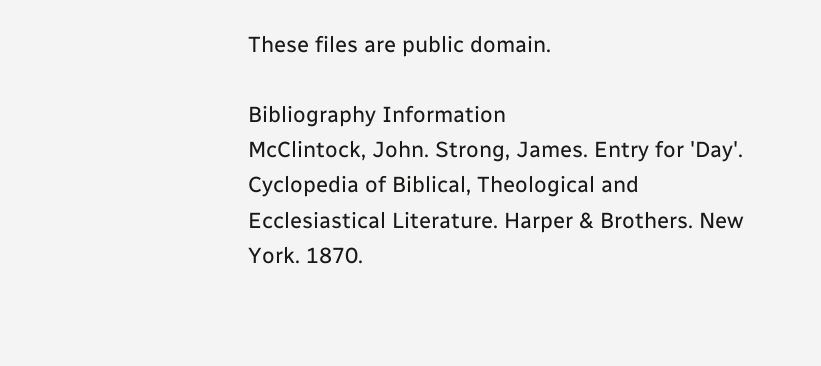These files are public domain.

Bibliography Information
McClintock, John. Strong, James. Entry for 'Day'. Cyclopedia of Biblical, Theological and Ecclesiastical Literature. Harper & Brothers. New York. 1870.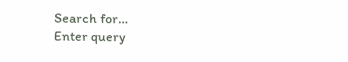Search for…
Enter query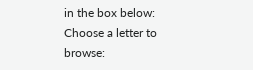in the box below:
Choose a letter to browse: